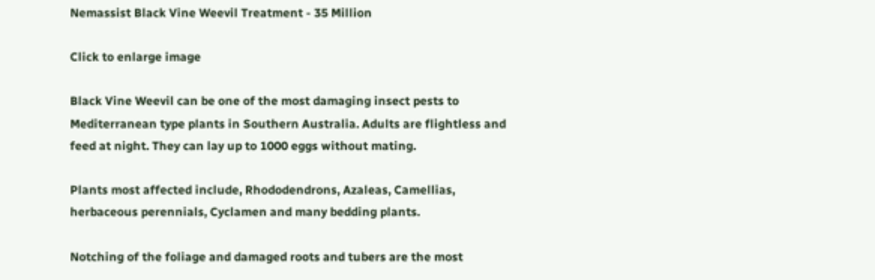Nemassist Black Vine Weevil Treatment - 35 Million

Click to enlarge image

Black Vine Weevil can be one of the most damaging insect pests to Mediterranean type plants in Southern Australia. Adults are flightless and feed at night. They can lay up to 1000 eggs without mating.

Plants most affected include, Rhododendrons, Azaleas, Camellias, herbaceous perennials, Cyclamen and many bedding plants.

Notching of the foliage and damaged roots and tubers are the most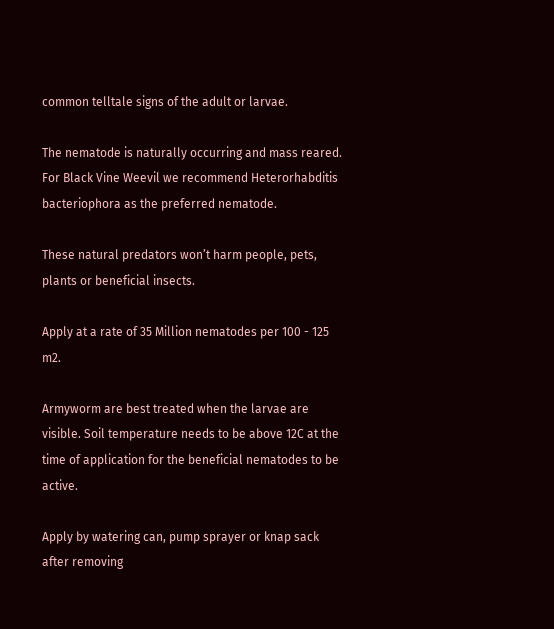common telltale signs of the adult or larvae.

The nematode is naturally occurring and mass reared. For Black Vine Weevil we recommend Heterorhabditis bacteriophora as the preferred nematode.

These natural predators won’t harm people, pets, plants or beneficial insects.

Apply at a rate of 35 Million nematodes per 100 - 125 m2.

Armyworm are best treated when the larvae are visible. Soil temperature needs to be above 12C at the time of application for the beneficial nematodes to be active.

Apply by watering can, pump sprayer or knap sack after removing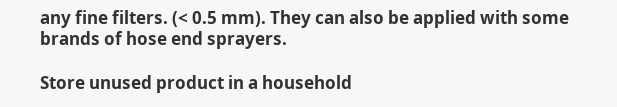any fine filters. (< 0.5 mm). They can also be applied with some brands of hose end sprayers.

Store unused product in a household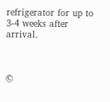refrigerator for up to 3-4 weeks after arrival.



©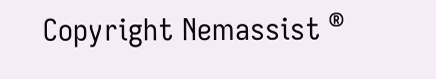Copyright Nemassist ®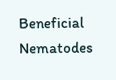Beneficial Nematodes